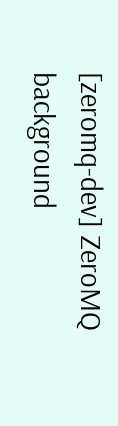[zeromq-dev] ZeroMQ background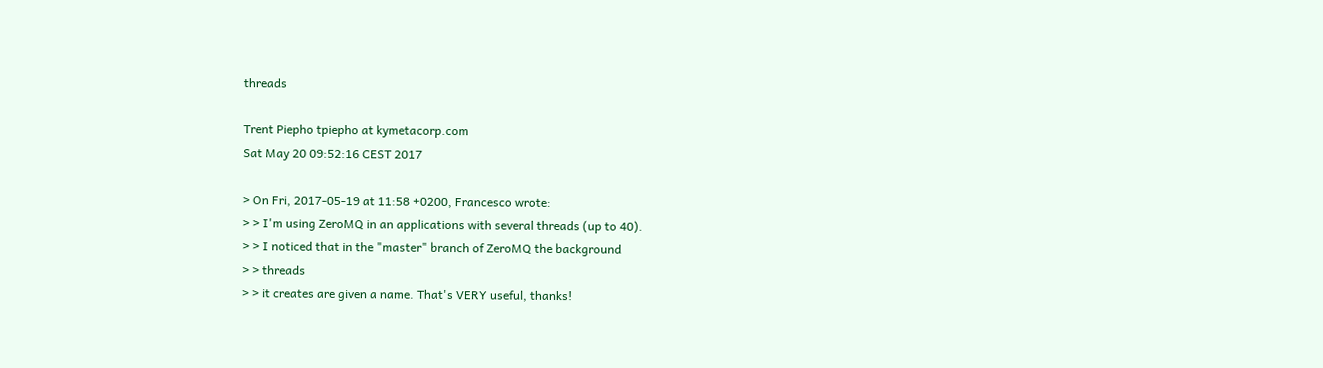threads

Trent Piepho tpiepho at kymetacorp.com
Sat May 20 09:52:16 CEST 2017

> On Fri, 2017-05-19 at 11:58 +0200, Francesco wrote:
> > I'm using ZeroMQ in an applications with several threads (up to 40).
> > I noticed that in the "master" branch of ZeroMQ the background
> > threads
> > it creates are given a name. That's VERY useful, thanks!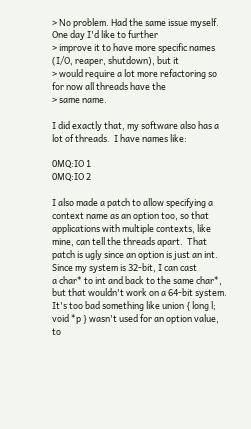> No problem. Had the same issue myself. One day I'd like to further
> improve it to have more specific names (I/O, reaper, shutdown), but it
> would require a lot more refactoring so for now all threads have the
> same name.

I did exactly that, my software also has a lot of threads.  I have names like:

0MQ:IO 1
0MQ:IO 2

I also made a patch to allow specifying a context name as an option too, so that
applications with multiple contexts, like mine, can tell the threads apart.  That
patch is ugly since an option is just an int.  Since my system is 32-bit, I can cast
a char* to int and back to the same char*, but that wouldn't work on a 64-bit system.
It's too bad something like union { long l; void *p } wasn't used for an option value, to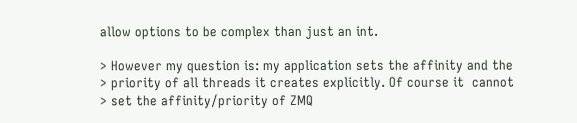allow options to be complex than just an int.

> However my question is: my application sets the affinity and the
> priority of all threads it creates explicitly. Of course it  cannot
> set the affinity/priority of ZMQ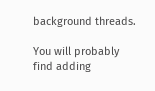background threads.

You will probably find adding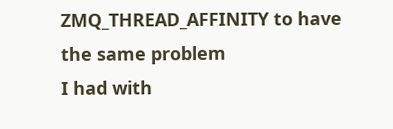ZMQ_THREAD_AFFINITY to have the same problem
I had with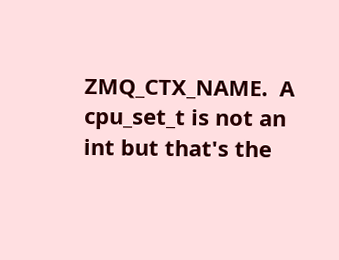ZMQ_CTX_NAME.  A cpu_set_t is not an int but that's the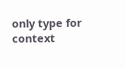only type for
context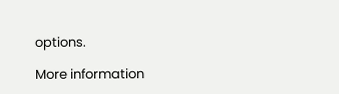options.

More information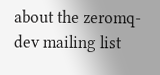about the zeromq-dev mailing list